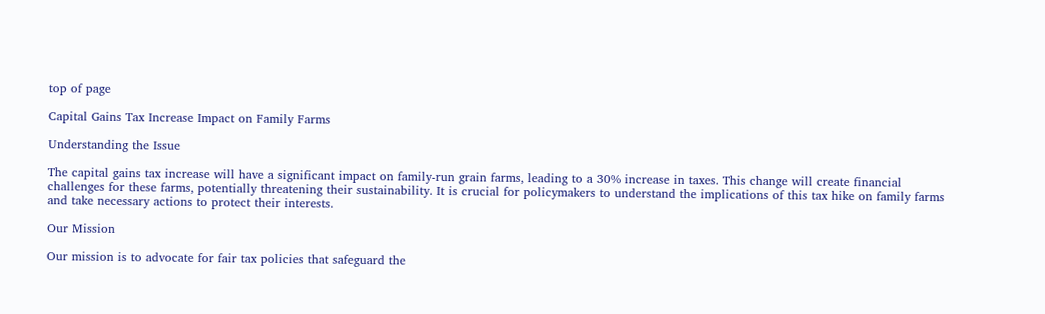top of page

Capital Gains Tax Increase Impact on Family Farms

Understanding the Issue

The capital gains tax increase will have a significant impact on family-run grain farms, leading to a 30% increase in taxes. This change will create financial challenges for these farms, potentially threatening their sustainability. It is crucial for policymakers to understand the implications of this tax hike on family farms and take necessary actions to protect their interests.

Our Mission

Our mission is to advocate for fair tax policies that safeguard the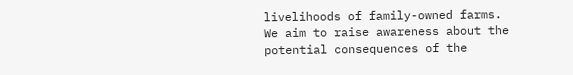livelihoods of family-owned farms. We aim to raise awareness about the potential consequences of the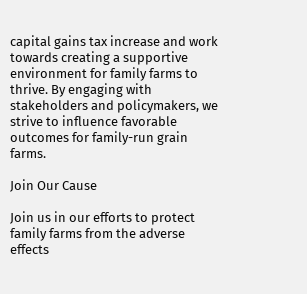capital gains tax increase and work towards creating a supportive environment for family farms to thrive. By engaging with stakeholders and policymakers, we strive to influence favorable outcomes for family-run grain farms.

Join Our Cause

Join us in our efforts to protect family farms from the adverse effects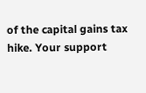of the capital gains tax hike. Your support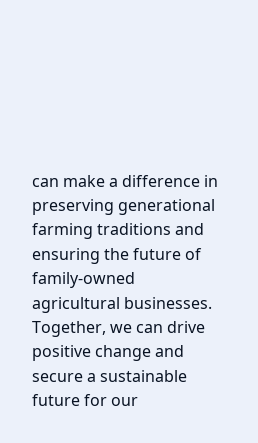can make a difference in preserving generational farming traditions and ensuring the future of family-owned agricultural businesses. Together, we can drive positive change and secure a sustainable future for our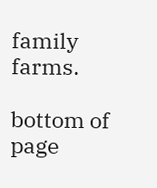family farms.

bottom of page